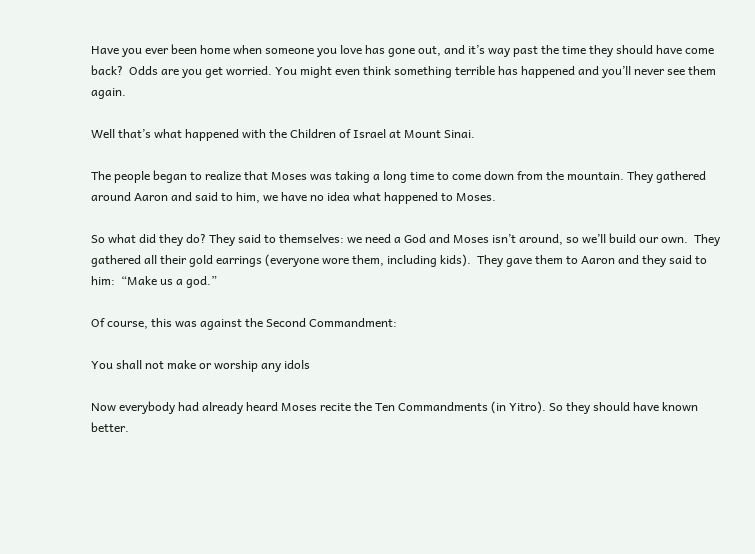Have you ever been home when someone you love has gone out, and it’s way past the time they should have come back?  Odds are you get worried. You might even think something terrible has happened and you’ll never see them again.

Well that’s what happened with the Children of Israel at Mount Sinai.

The people began to realize that Moses was taking a long time to come down from the mountain. They gathered around Aaron and said to him, we have no idea what happened to Moses.

So what did they do? They said to themselves: we need a God and Moses isn’t around, so we’ll build our own.  They gathered all their gold earrings (everyone wore them, including kids).  They gave them to Aaron and they said to him:  “Make us a god.”

Of course, this was against the Second Commandment:

You shall not make or worship any idols

Now everybody had already heard Moses recite the Ten Commandments (in Yitro). So they should have known better.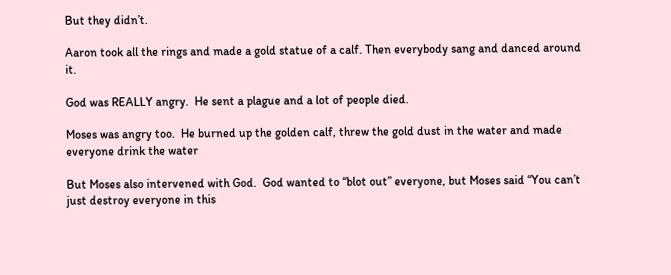But they didn’t.

Aaron took all the rings and made a gold statue of a calf. Then everybody sang and danced around it.

God was REALLY angry.  He sent a plague and a lot of people died.

Moses was angry too.  He burned up the golden calf, threw the gold dust in the water and made everyone drink the water

But Moses also intervened with God.  God wanted to “blot out” everyone, but Moses said “You can’t just destroy everyone in this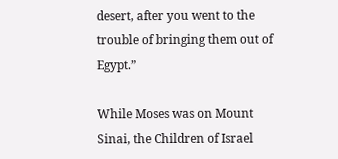desert, after you went to the trouble of bringing them out of Egypt.”

While Moses was on Mount Sinai, the Children of Israel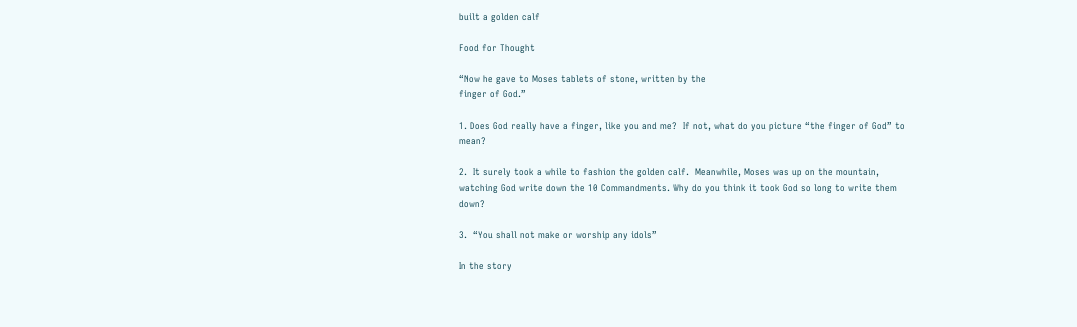built a golden calf

Food for Thought

“Now he gave to Moses tablets of stone, written by the
finger of God.”

1. Does God really have a finger, like you and me?  If not, what do you picture “the finger of God” to mean?

2.  It surely took a while to fashion the golden calf.  Meanwhile, Moses was up on the mountain, watching God write down the 10 Commandments. Why do you think it took God so long to write them down?

3.  “You shall not make or worship any idols”

In the story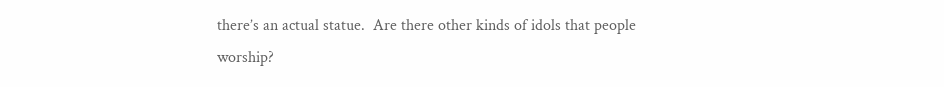there’s an actual statue.  Are there other kinds of idols that people worship?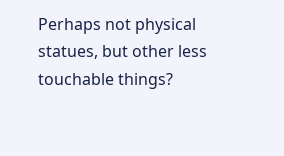Perhaps not physical statues, but other less touchable things?